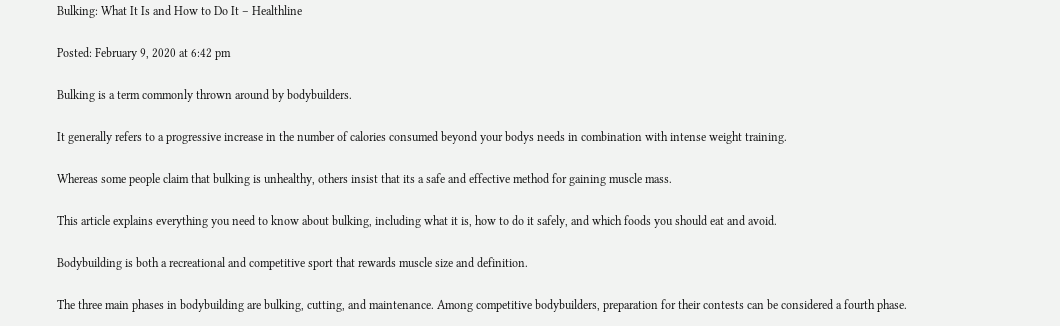Bulking: What It Is and How to Do It – Healthline

Posted: February 9, 2020 at 6:42 pm

Bulking is a term commonly thrown around by bodybuilders.

It generally refers to a progressive increase in the number of calories consumed beyond your bodys needs in combination with intense weight training.

Whereas some people claim that bulking is unhealthy, others insist that its a safe and effective method for gaining muscle mass.

This article explains everything you need to know about bulking, including what it is, how to do it safely, and which foods you should eat and avoid.

Bodybuilding is both a recreational and competitive sport that rewards muscle size and definition.

The three main phases in bodybuilding are bulking, cutting, and maintenance. Among competitive bodybuilders, preparation for their contests can be considered a fourth phase.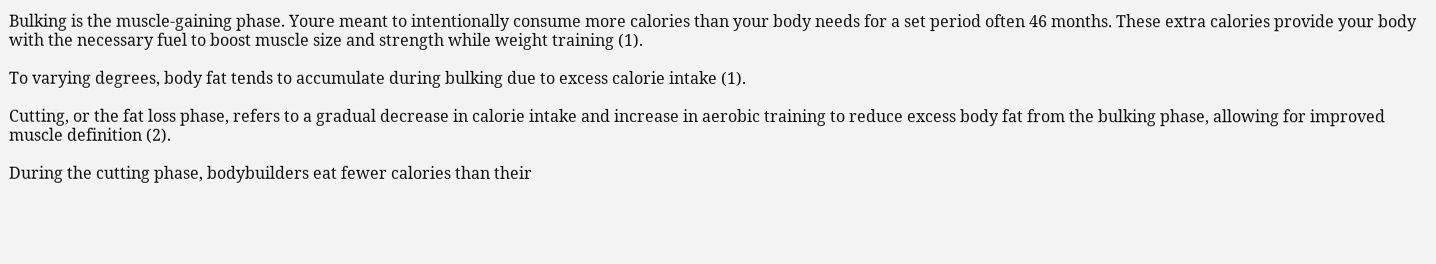Bulking is the muscle-gaining phase. Youre meant to intentionally consume more calories than your body needs for a set period often 46 months. These extra calories provide your body with the necessary fuel to boost muscle size and strength while weight training (1).

To varying degrees, body fat tends to accumulate during bulking due to excess calorie intake (1).

Cutting, or the fat loss phase, refers to a gradual decrease in calorie intake and increase in aerobic training to reduce excess body fat from the bulking phase, allowing for improved muscle definition (2).

During the cutting phase, bodybuilders eat fewer calories than their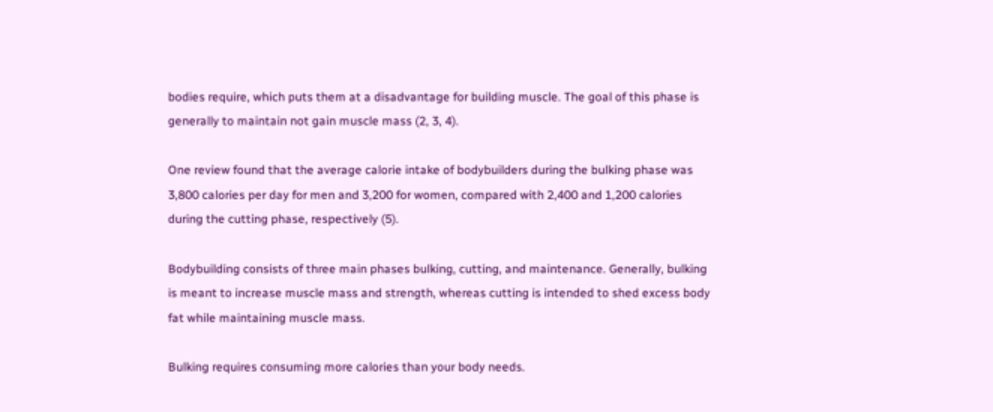bodies require, which puts them at a disadvantage for building muscle. The goal of this phase is generally to maintain not gain muscle mass (2, 3, 4).

One review found that the average calorie intake of bodybuilders during the bulking phase was 3,800 calories per day for men and 3,200 for women, compared with 2,400 and 1,200 calories during the cutting phase, respectively (5).

Bodybuilding consists of three main phases bulking, cutting, and maintenance. Generally, bulking is meant to increase muscle mass and strength, whereas cutting is intended to shed excess body fat while maintaining muscle mass.

Bulking requires consuming more calories than your body needs.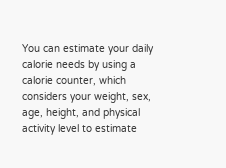You can estimate your daily calorie needs by using a calorie counter, which considers your weight, sex, age, height, and physical activity level to estimate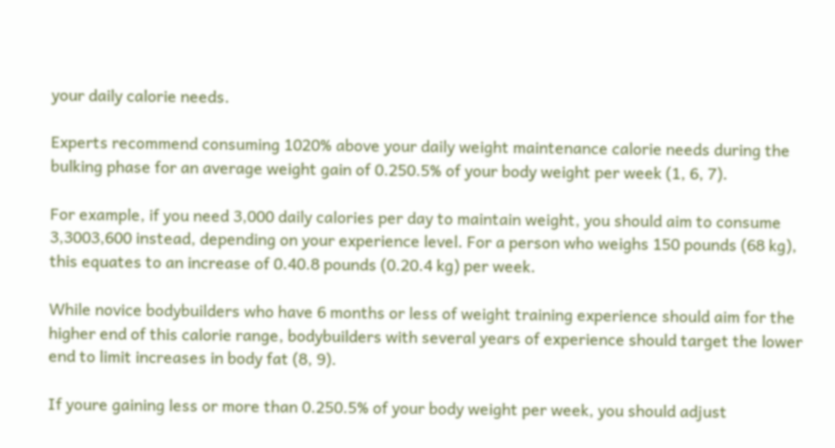your daily calorie needs.

Experts recommend consuming 1020% above your daily weight maintenance calorie needs during the bulking phase for an average weight gain of 0.250.5% of your body weight per week (1, 6, 7).

For example, if you need 3,000 daily calories per day to maintain weight, you should aim to consume 3,3003,600 instead, depending on your experience level. For a person who weighs 150 pounds (68 kg), this equates to an increase of 0.40.8 pounds (0.20.4 kg) per week.

While novice bodybuilders who have 6 months or less of weight training experience should aim for the higher end of this calorie range, bodybuilders with several years of experience should target the lower end to limit increases in body fat (8, 9).

If youre gaining less or more than 0.250.5% of your body weight per week, you should adjust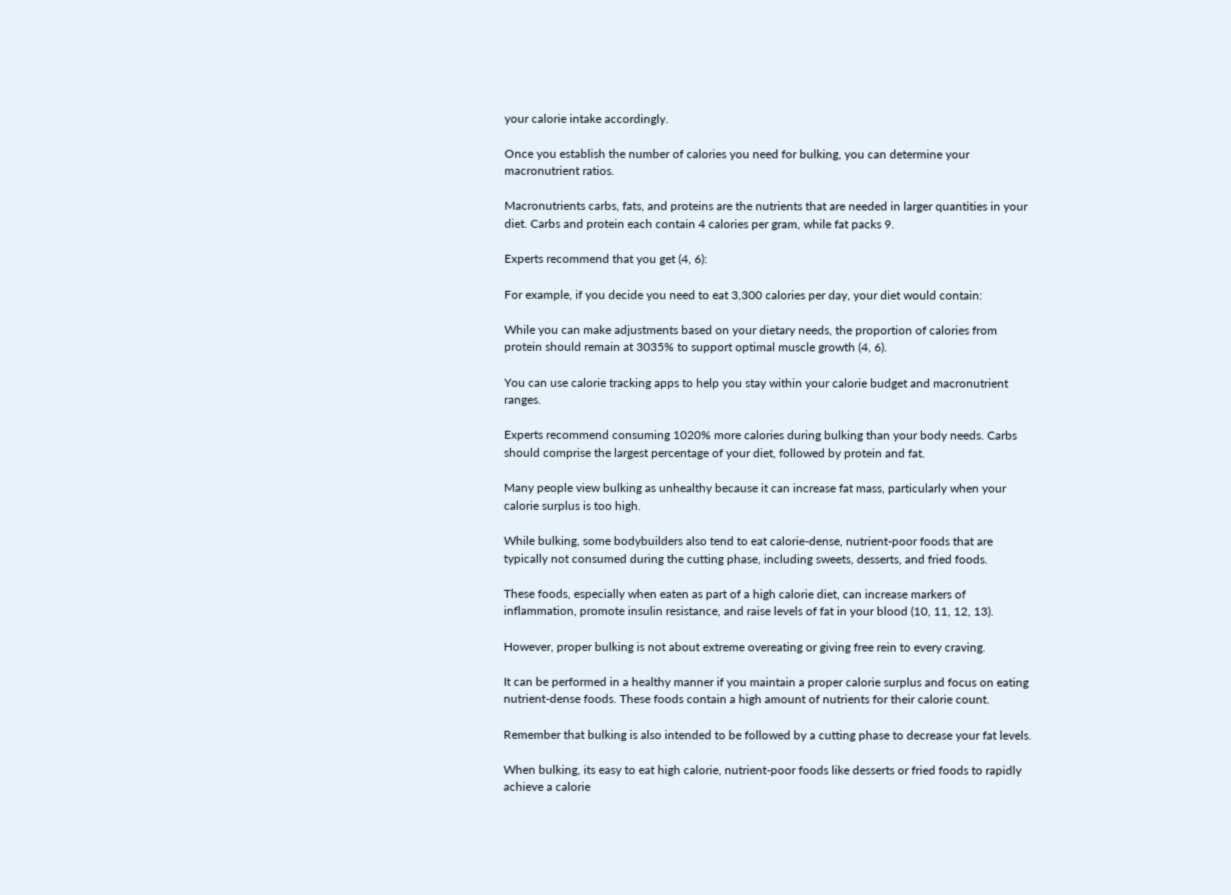your calorie intake accordingly.

Once you establish the number of calories you need for bulking, you can determine your macronutrient ratios.

Macronutrients carbs, fats, and proteins are the nutrients that are needed in larger quantities in your diet. Carbs and protein each contain 4 calories per gram, while fat packs 9.

Experts recommend that you get (4, 6):

For example, if you decide you need to eat 3,300 calories per day, your diet would contain:

While you can make adjustments based on your dietary needs, the proportion of calories from protein should remain at 3035% to support optimal muscle growth (4, 6).

You can use calorie tracking apps to help you stay within your calorie budget and macronutrient ranges.

Experts recommend consuming 1020% more calories during bulking than your body needs. Carbs should comprise the largest percentage of your diet, followed by protein and fat.

Many people view bulking as unhealthy because it can increase fat mass, particularly when your calorie surplus is too high.

While bulking, some bodybuilders also tend to eat calorie-dense, nutrient-poor foods that are typically not consumed during the cutting phase, including sweets, desserts, and fried foods.

These foods, especially when eaten as part of a high calorie diet, can increase markers of inflammation, promote insulin resistance, and raise levels of fat in your blood (10, 11, 12, 13).

However, proper bulking is not about extreme overeating or giving free rein to every craving.

It can be performed in a healthy manner if you maintain a proper calorie surplus and focus on eating nutrient-dense foods. These foods contain a high amount of nutrients for their calorie count.

Remember that bulking is also intended to be followed by a cutting phase to decrease your fat levels.

When bulking, its easy to eat high calorie, nutrient-poor foods like desserts or fried foods to rapidly achieve a calorie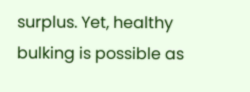surplus. Yet, healthy bulking is possible as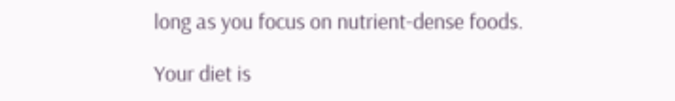long as you focus on nutrient-dense foods.

Your diet is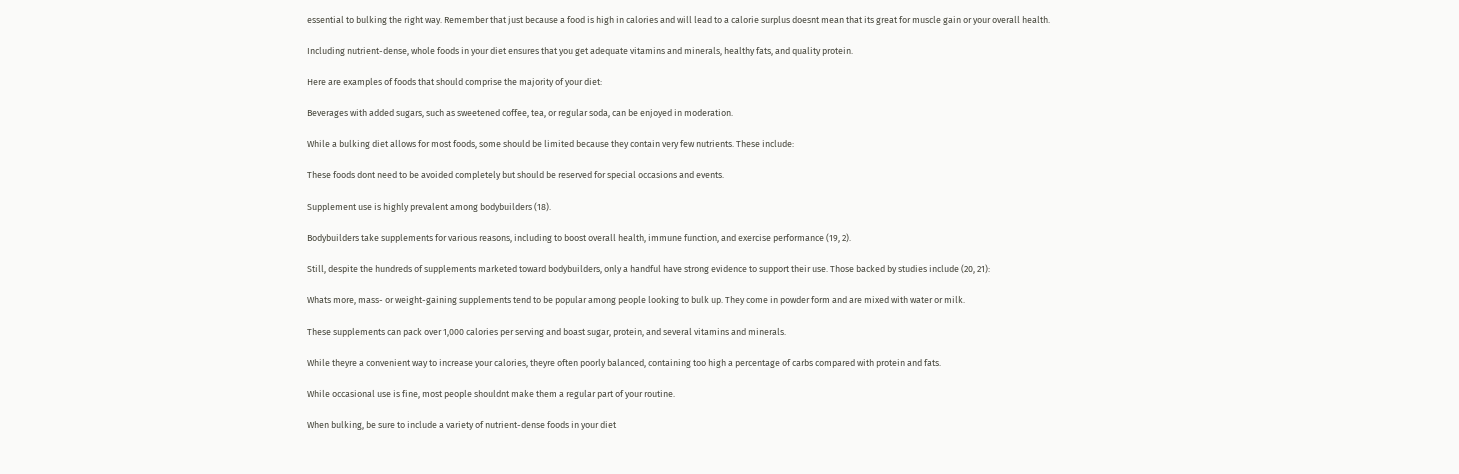essential to bulking the right way. Remember that just because a food is high in calories and will lead to a calorie surplus doesnt mean that its great for muscle gain or your overall health.

Including nutrient-dense, whole foods in your diet ensures that you get adequate vitamins and minerals, healthy fats, and quality protein.

Here are examples of foods that should comprise the majority of your diet:

Beverages with added sugars, such as sweetened coffee, tea, or regular soda, can be enjoyed in moderation.

While a bulking diet allows for most foods, some should be limited because they contain very few nutrients. These include:

These foods dont need to be avoided completely but should be reserved for special occasions and events.

Supplement use is highly prevalent among bodybuilders (18).

Bodybuilders take supplements for various reasons, including to boost overall health, immune function, and exercise performance (19, 2).

Still, despite the hundreds of supplements marketed toward bodybuilders, only a handful have strong evidence to support their use. Those backed by studies include (20, 21):

Whats more, mass- or weight-gaining supplements tend to be popular among people looking to bulk up. They come in powder form and are mixed with water or milk.

These supplements can pack over 1,000 calories per serving and boast sugar, protein, and several vitamins and minerals.

While theyre a convenient way to increase your calories, theyre often poorly balanced, containing too high a percentage of carbs compared with protein and fats.

While occasional use is fine, most people shouldnt make them a regular part of your routine.

When bulking, be sure to include a variety of nutrient-dense foods in your diet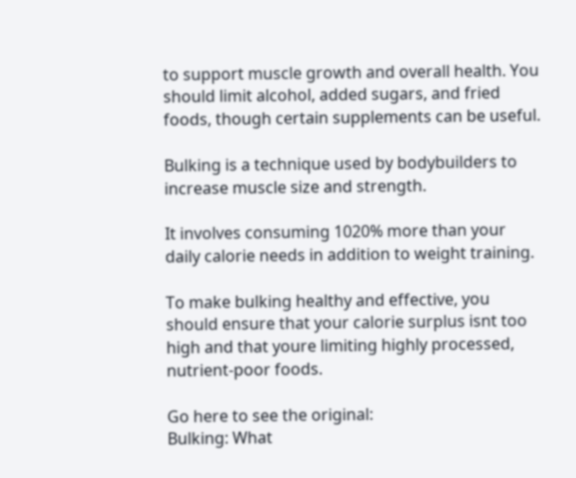to support muscle growth and overall health. You should limit alcohol, added sugars, and fried foods, though certain supplements can be useful.

Bulking is a technique used by bodybuilders to increase muscle size and strength.

It involves consuming 1020% more than your daily calorie needs in addition to weight training.

To make bulking healthy and effective, you should ensure that your calorie surplus isnt too high and that youre limiting highly processed, nutrient-poor foods.

Go here to see the original:
Bulking: What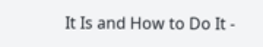It Is and How to Do It -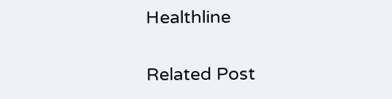Healthline

Related Post